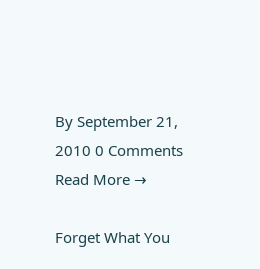By September 21, 2010 0 Comments Read More →

Forget What You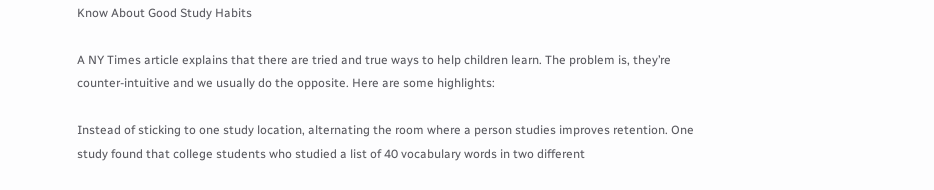Know About Good Study Habits

A NY Times article explains that there are tried and true ways to help children learn. The problem is, they’re counter-intuitive and we usually do the opposite. Here are some highlights:

Instead of sticking to one study location, alternating the room where a person studies improves retention. One study found that college students who studied a list of 40 vocabulary words in two different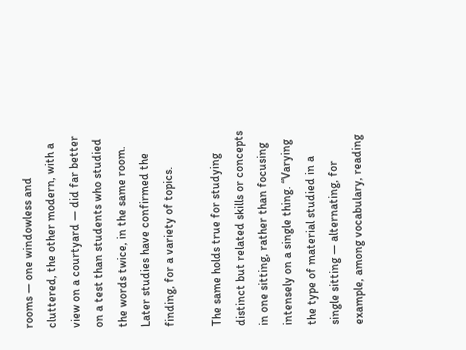rooms — one windowless and cluttered, the other modern, with a view on a courtyard — did far better on a test than students who studied the words twice, in the same room. Later studies have confirmed the finding, for a variety of topics.

The same holds true for studying distinct but related skills or concepts in one sitting, rather than focusing intensely on a single thing. “Varying the type of material studied in a single sitting — alternating, for example, among vocabulary, reading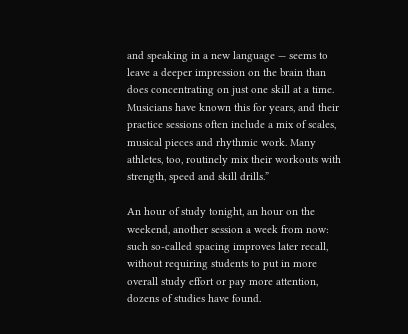and speaking in a new language — seems to leave a deeper impression on the brain than does concentrating on just one skill at a time. Musicians have known this for years, and their practice sessions often include a mix of scales, musical pieces and rhythmic work. Many athletes, too, routinely mix their workouts with strength, speed and skill drills.”

An hour of study tonight, an hour on the weekend, another session a week from now: such so-called spacing improves later recall, without requiring students to put in more overall study effort or pay more attention, dozens of studies have found.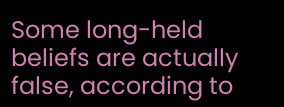Some long-held beliefs are actually false, according to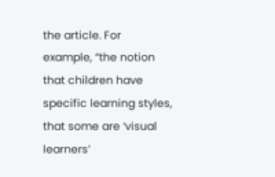the article. For example, “the notion that children have specific learning styles, that some are ‘visual learners’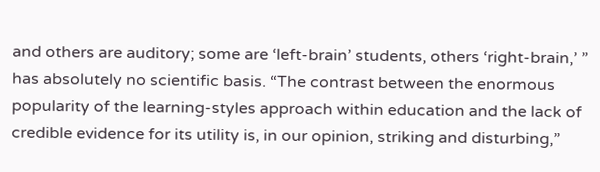and others are auditory; some are ‘left-brain’ students, others ‘right-brain,’ ” has absolutely no scientific basis. “The contrast between the enormous popularity of the learning-styles approach within education and the lack of credible evidence for its utility is, in our opinion, striking and disturbing,”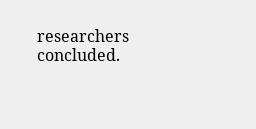researchers  concluded.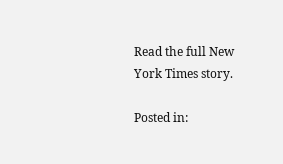Read the full New York Times story.

Posted in: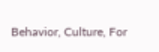Behavior, Culture, For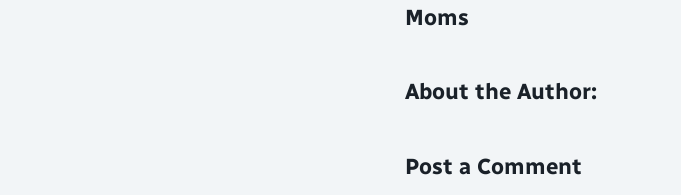Moms

About the Author:

Post a Comment